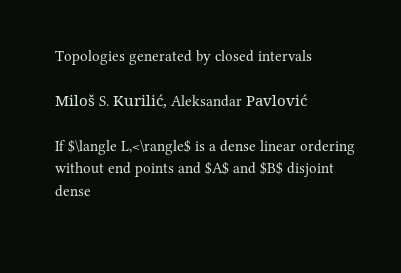Topologies generated by closed intervals

Miloš S. Kurilić, Aleksandar Pavlović

If $\langle L,<\rangle$ is a dense linear ordering without end points and $A$ and $B$ disjoint dense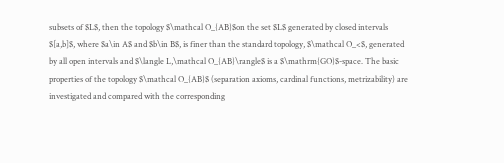subsets of $L$, then the topology $\mathcal O_{AB}$on the set $L$ generated by closed intervals $[a,b]$, where $a\in A$ and $b\in B$, is finer than the standard topology, $\mathcal O_<$, generated by all open intervals and $\langle L,\mathcal O_{AB}\rangle$ is a $\mathrm{GO}$-space. The basic properties of the topology $\mathcal O_{AB}$ (separation axioms, cardinal functions, metrizability) are investigated and compared with the corresponding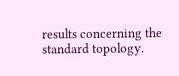results concerning the standard topology.